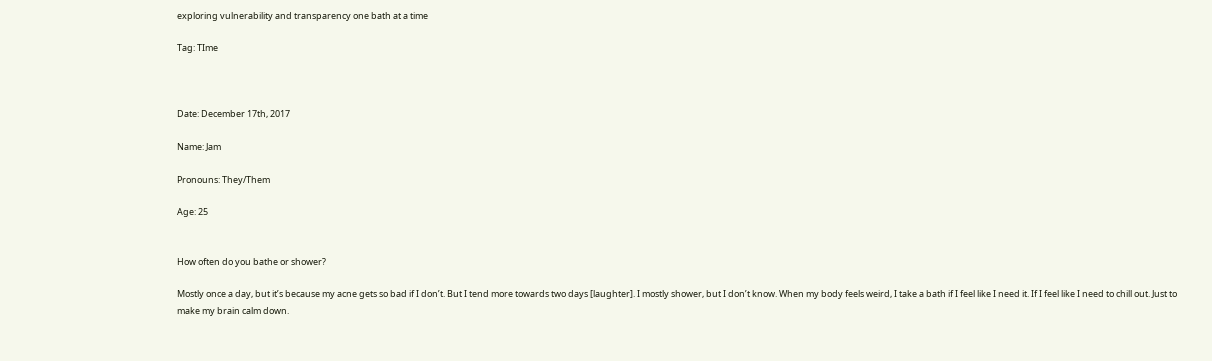exploring vulnerability and transparency one bath at a time

Tag: TIme



Date: December 17th, 2017

Name: Jam

Pronouns: They/Them

Age: 25


How often do you bathe or shower?

Mostly once a day, but it’s because my acne gets so bad if I don’t. But I tend more towards two days [laughter]. I mostly shower, but I don’t know. When my body feels weird, I take a bath if I feel like I need it. If I feel like I need to chill out. Just to make my brain calm down.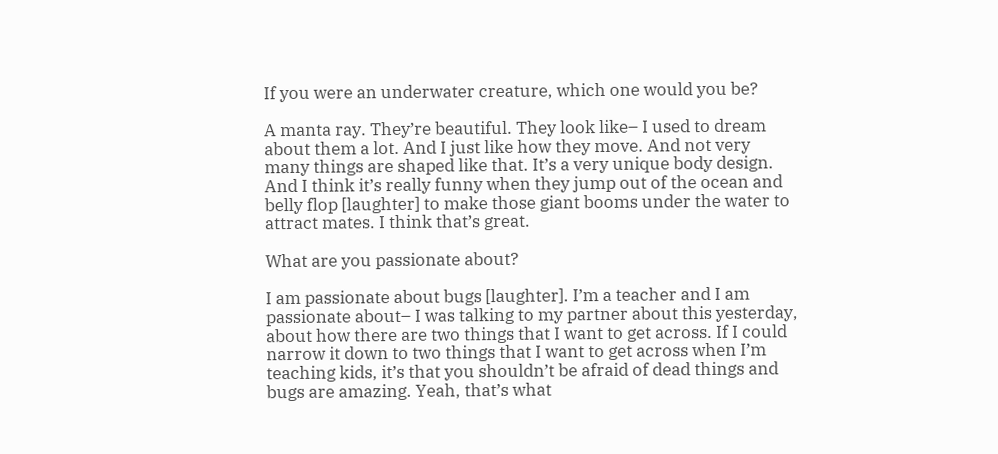If you were an underwater creature, which one would you be?

A manta ray. They’re beautiful. They look like– I used to dream about them a lot. And I just like how they move. And not very many things are shaped like that. It’s a very unique body design. And I think it’s really funny when they jump out of the ocean and belly flop [laughter] to make those giant booms under the water to attract mates. I think that’s great.

What are you passionate about?

I am passionate about bugs [laughter]. I’m a teacher and I am passionate about– I was talking to my partner about this yesterday, about how there are two things that I want to get across. If I could narrow it down to two things that I want to get across when I’m teaching kids, it’s that you shouldn’t be afraid of dead things and bugs are amazing. Yeah, that’s what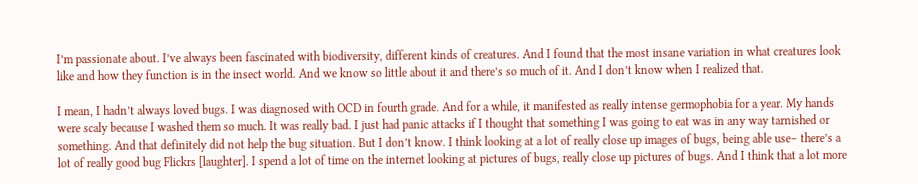I’m passionate about. I’ve always been fascinated with biodiversity, different kinds of creatures. And I found that the most insane variation in what creatures look like and how they function is in the insect world. And we know so little about it and there’s so much of it. And I don’t know when I realized that.

I mean, I hadn’t always loved bugs. I was diagnosed with OCD in fourth grade. And for a while, it manifested as really intense germophobia for a year. My hands were scaly because I washed them so much. It was really bad. I just had panic attacks if I thought that something I was going to eat was in any way tarnished or something. And that definitely did not help the bug situation. But I don’t know. I think looking at a lot of really close up images of bugs, being able use– there’s a lot of really good bug Flickrs [laughter]. I spend a lot of time on the internet looking at pictures of bugs, really close up pictures of bugs. And I think that a lot more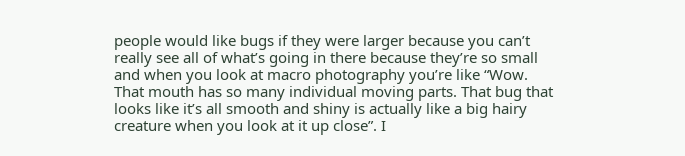people would like bugs if they were larger because you can’t really see all of what’s going in there because they’re so small and when you look at macro photography you’re like “Wow. That mouth has so many individual moving parts. That bug that looks like it’s all smooth and shiny is actually like a big hairy creature when you look at it up close”. I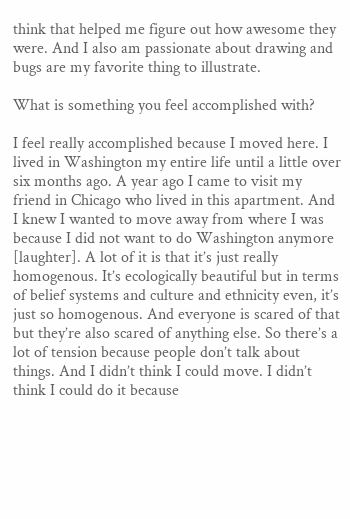think that helped me figure out how awesome they were. And I also am passionate about drawing and bugs are my favorite thing to illustrate.

What is something you feel accomplished with?

I feel really accomplished because I moved here. I lived in Washington my entire life until a little over six months ago. A year ago I came to visit my friend in Chicago who lived in this apartment. And I knew I wanted to move away from where I was because I did not want to do Washington anymore [laughter]. A lot of it is that it’s just really homogenous. It’s ecologically beautiful but in terms of belief systems and culture and ethnicity even, it’s just so homogenous. And everyone is scared of that but they’re also scared of anything else. So there’s a lot of tension because people don’t talk about things. And I didn’t think I could move. I didn’t think I could do it because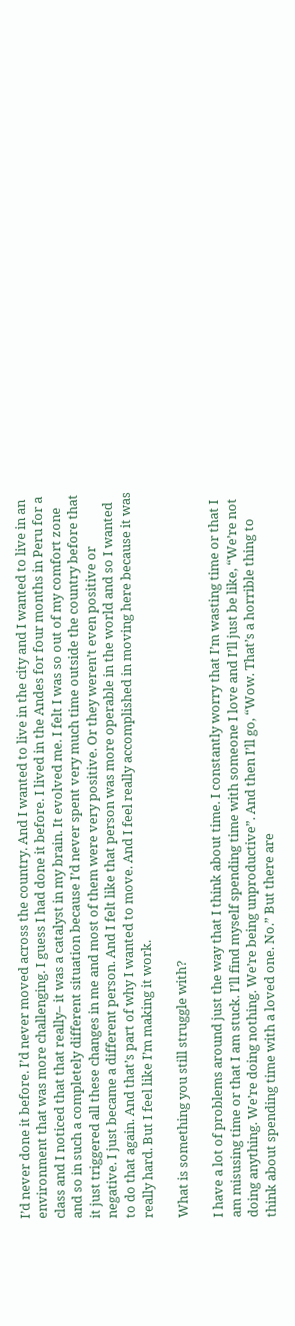I’d never done it before. I’d never moved across the country. And I wanted to live in the city and I wanted to live in an environment that was more challenging. I guess I had done it before. I lived in the Andes for four months in Peru for a class and I noticed that that really– it was a catalyst in my brain. It evolved me. I felt I was so out of my comfort zone and so in such a completely different situation because I’d never spent very much time outside the country before that it just triggered all these changes in me and most of them were very positive. Or they weren’t even positive or negative. I just became a different person. And I felt like that person was more operable in the world and so I wanted to do that again. And that’s part of why I wanted to move. And I feel really accomplished in moving here because it was really hard. But I feel like I’m making it work.

What is something you still struggle with?

I have a lot of problems around just the way that I think about time. I constantly worry that I’m wasting time or that I am misusing time or that I am stuck. I’ll find myself spending time with someone I love and I’ll just be like, “We’re not doing anything. We’re doing nothing. We’re being unproductive”. And then I’ll go, “Wow. That’s a horrible thing to think about spending time with a loved one. No.” But there are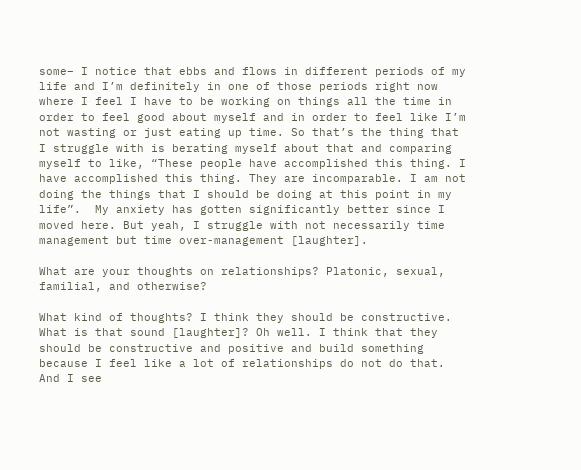some– I notice that ebbs and flows in different periods of my life and I’m definitely in one of those periods right now where I feel I have to be working on things all the time in order to feel good about myself and in order to feel like I’m not wasting or just eating up time. So that’s the thing that I struggle with is berating myself about that and comparing myself to like, “These people have accomplished this thing. I have accomplished this thing. They are incomparable. I am not doing the things that I should be doing at this point in my life”.  My anxiety has gotten significantly better since I moved here. But yeah, I struggle with not necessarily time management but time over-management [laughter].

What are your thoughts on relationships? Platonic, sexual, familial, and otherwise?

What kind of thoughts? I think they should be constructive. What is that sound [laughter]? Oh well. I think that they should be constructive and positive and build something because I feel like a lot of relationships do not do that. And I see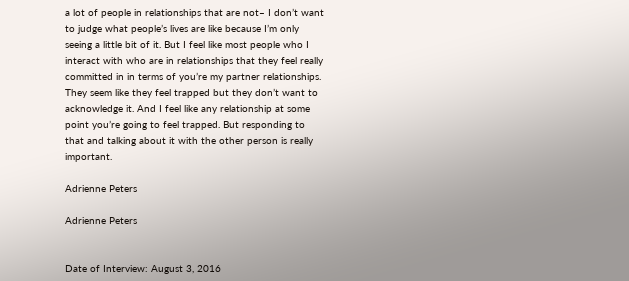a lot of people in relationships that are not– I don’t want to judge what people’s lives are like because I’m only seeing a little bit of it. But I feel like most people who I interact with who are in relationships that they feel really committed in in terms of you’re my partner relationships. They seem like they feel trapped but they don’t want to acknowledge it. And I feel like any relationship at some point you’re going to feel trapped. But responding to that and talking about it with the other person is really important.

Adrienne Peters

Adrienne Peters


Date of Interview: August 3, 2016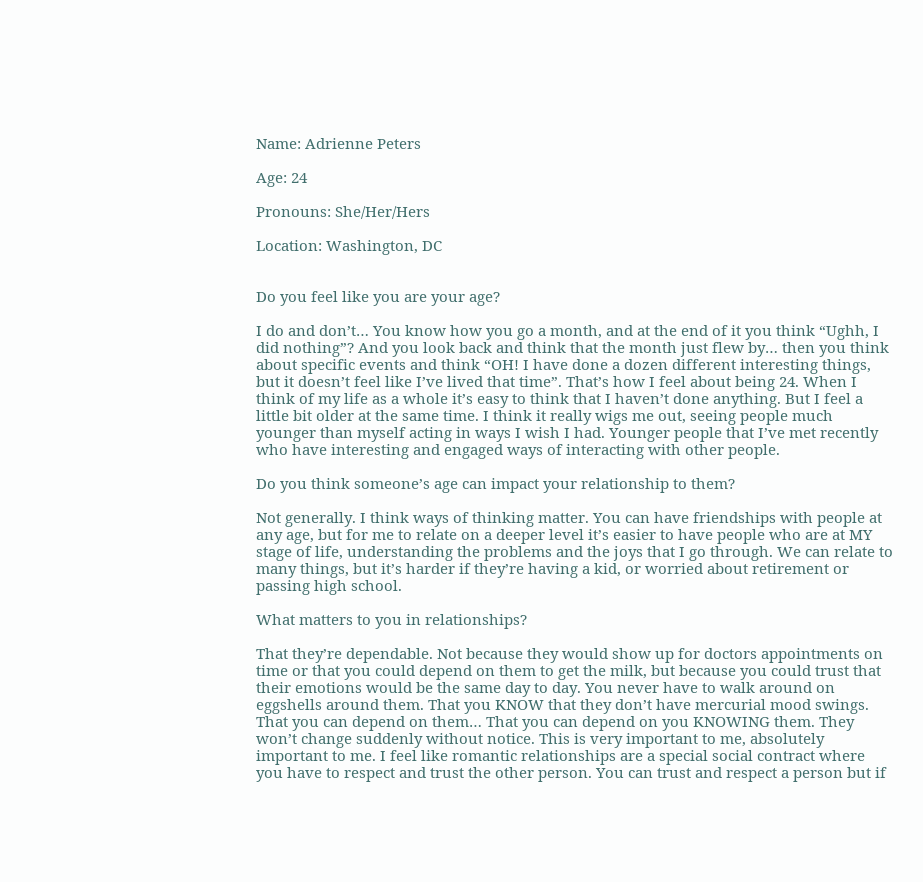Name: Adrienne Peters

Age: 24

Pronouns: She/Her/Hers

Location: Washington, DC


Do you feel like you are your age?

I do and don’t… You know how you go a month, and at the end of it you think “Ughh, I did nothing”? And you look back and think that the month just flew by… then you think about specific events and think “OH! I have done a dozen different interesting things, but it doesn’t feel like I’ve lived that time”. That’s how I feel about being 24. When I think of my life as a whole it’s easy to think that I haven’t done anything. But I feel a little bit older at the same time. I think it really wigs me out, seeing people much younger than myself acting in ways I wish I had. Younger people that I’ve met recently who have interesting and engaged ways of interacting with other people.

Do you think someone’s age can impact your relationship to them?

Not generally. I think ways of thinking matter. You can have friendships with people at any age, but for me to relate on a deeper level it’s easier to have people who are at MY stage of life, understanding the problems and the joys that I go through. We can relate to many things, but it’s harder if they’re having a kid, or worried about retirement or passing high school.

What matters to you in relationships?

That they’re dependable. Not because they would show up for doctors appointments on time or that you could depend on them to get the milk, but because you could trust that their emotions would be the same day to day. You never have to walk around on eggshells around them. That you KNOW that they don’t have mercurial mood swings. That you can depend on them… That you can depend on you KNOWING them. They won’t change suddenly without notice. This is very important to me, absolutely important to me. I feel like romantic relationships are a special social contract where you have to respect and trust the other person. You can trust and respect a person but if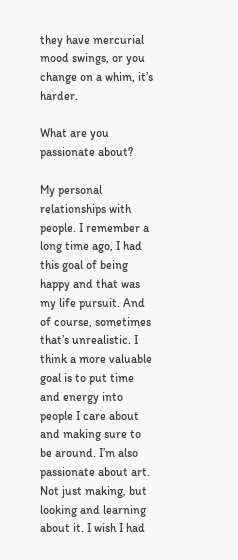they have mercurial mood swings, or you change on a whim, it’s harder.

What are you passionate about?

My personal  relationships with people. I remember a long time ago, I had this goal of being happy and that was my life pursuit. And of course, sometimes that’s unrealistic. I think a more valuable goal is to put time and energy into people I care about and making sure to be around. I’m also passionate about art. Not just making, but looking and learning about it. I wish I had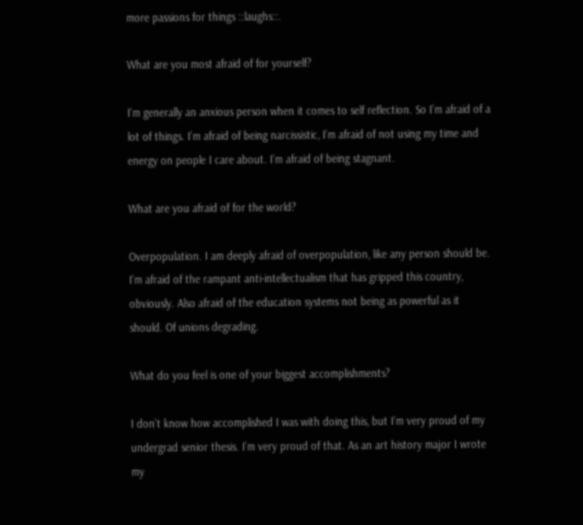more passions for things ::laughs::.

What are you most afraid of for yourself?

I’m generally an anxious person when it comes to self reflection. So I’m afraid of a lot of things. I’m afraid of being narcissistic, I’m afraid of not using my time and energy on people I care about. I’m afraid of being stagnant.

What are you afraid of for the world?

Overpopulation. I am deeply afraid of overpopulation, like any person should be. I’m afraid of the rampant anti-intellectualism that has gripped this country, obviously. Also afraid of the education systems not being as powerful as it should. Of unions degrading.

What do you feel is one of your biggest accomplishments?

I don’t know how accomplished I was with doing this, but I’m very proud of my undergrad senior thesis. I’m very proud of that. As an art history major I wrote my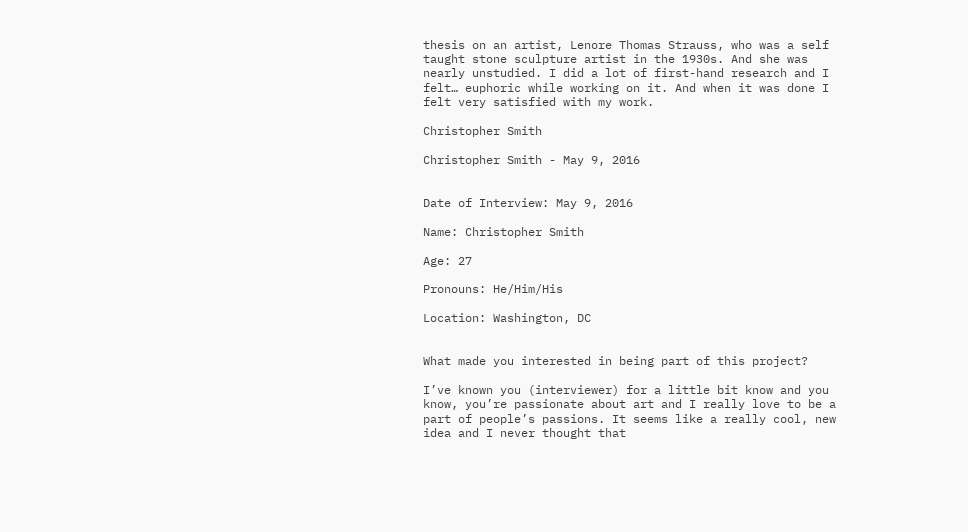thesis on an artist, Lenore Thomas Strauss, who was a self taught stone sculpture artist in the 1930s. And she was nearly unstudied. I did a lot of first-hand research and I felt… euphoric while working on it. And when it was done I felt very satisfied with my work.

Christopher Smith

Christopher Smith - May 9, 2016


Date of Interview: May 9, 2016

Name: Christopher Smith

Age: 27

Pronouns: He/Him/His

Location: Washington, DC


What made you interested in being part of this project?

I’ve known you (interviewer) for a little bit know and you know, you’re passionate about art and I really love to be a part of people’s passions. It seems like a really cool, new idea and I never thought that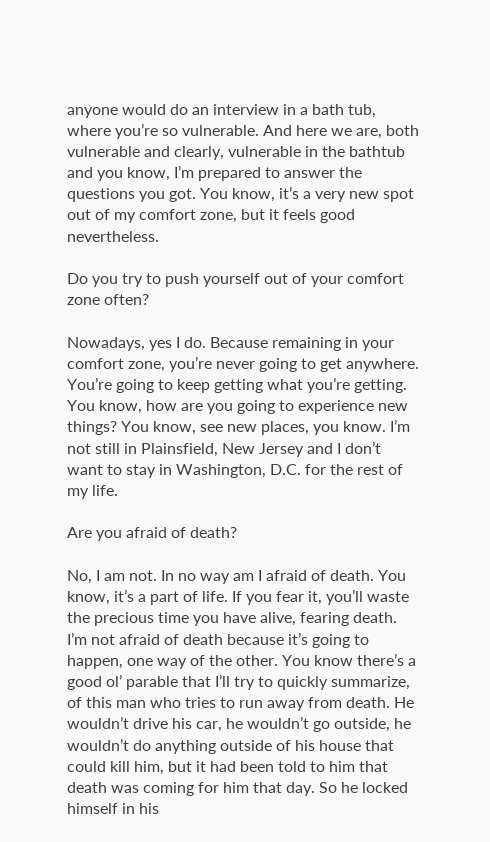anyone would do an interview in a bath tub, where you’re so vulnerable. And here we are, both vulnerable and clearly, vulnerable in the bathtub and you know, I’m prepared to answer the questions you got. You know, it’s a very new spot out of my comfort zone, but it feels good nevertheless.

Do you try to push yourself out of your comfort zone often?

Nowadays, yes I do. Because remaining in your comfort zone, you’re never going to get anywhere. You’re going to keep getting what you’re getting. You know, how are you going to experience new things? You know, see new places, you know. I’m not still in Plainsfield, New Jersey and I don’t want to stay in Washington, D.C. for the rest of my life.

Are you afraid of death?

No, I am not. In no way am I afraid of death. You know, it’s a part of life. If you fear it, you’ll waste the precious time you have alive, fearing death. I’m not afraid of death because it’s going to happen, one way of the other. You know there’s a good ol’ parable that I’ll try to quickly summarize, of this man who tries to run away from death. He wouldn’t drive his car, he wouldn’t go outside, he wouldn’t do anything outside of his house that could kill him, but it had been told to him that death was coming for him that day. So he locked himself in his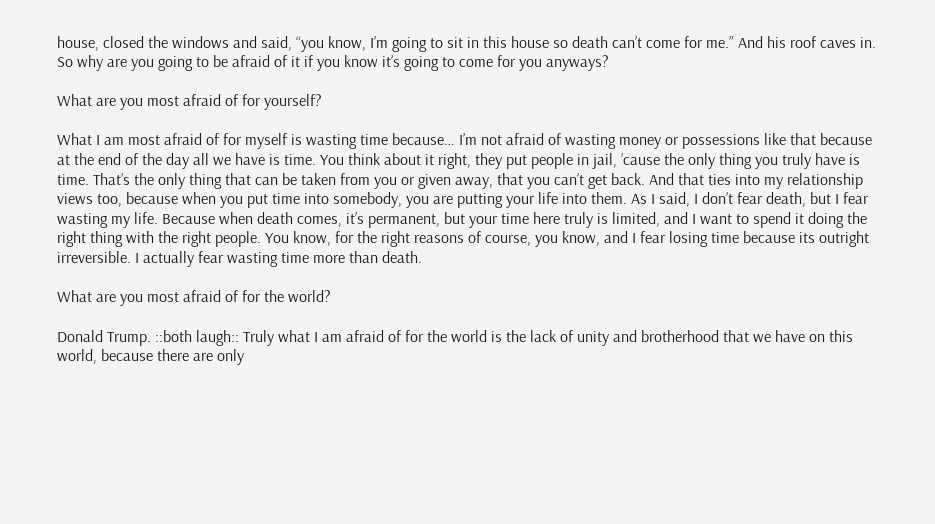house, closed the windows and said, “you know, I’m going to sit in this house so death can’t come for me.” And his roof caves in. So why are you going to be afraid of it if you know it’s going to come for you anyways?

What are you most afraid of for yourself?

What I am most afraid of for myself is wasting time because… I’m not afraid of wasting money or possessions like that because at the end of the day all we have is time. You think about it right, they put people in jail, ’cause the only thing you truly have is time. That’s the only thing that can be taken from you or given away, that you can’t get back. And that ties into my relationship views too, because when you put time into somebody, you are putting your life into them. As I said, I don’t fear death, but I fear wasting my life. Because when death comes, it’s permanent, but your time here truly is limited, and I want to spend it doing the right thing with the right people. You know, for the right reasons of course, you know, and I fear losing time because its outright irreversible. I actually fear wasting time more than death.

What are you most afraid of for the world?

Donald Trump. ::both laugh:: Truly what I am afraid of for the world is the lack of unity and brotherhood that we have on this world, because there are only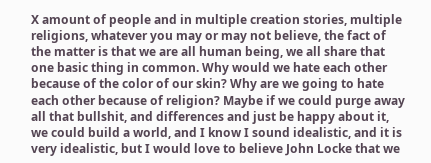X amount of people and in multiple creation stories, multiple religions, whatever you may or may not believe, the fact of the matter is that we are all human being, we all share that one basic thing in common. Why would we hate each other because of the color of our skin? Why are we going to hate each other because of religion? Maybe if we could purge away all that bullshit, and differences and just be happy about it, we could build a world, and I know I sound idealistic, and it is very idealistic, but I would love to believe John Locke that we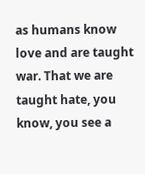as humans know love and are taught war. That we are taught hate, you know, you see a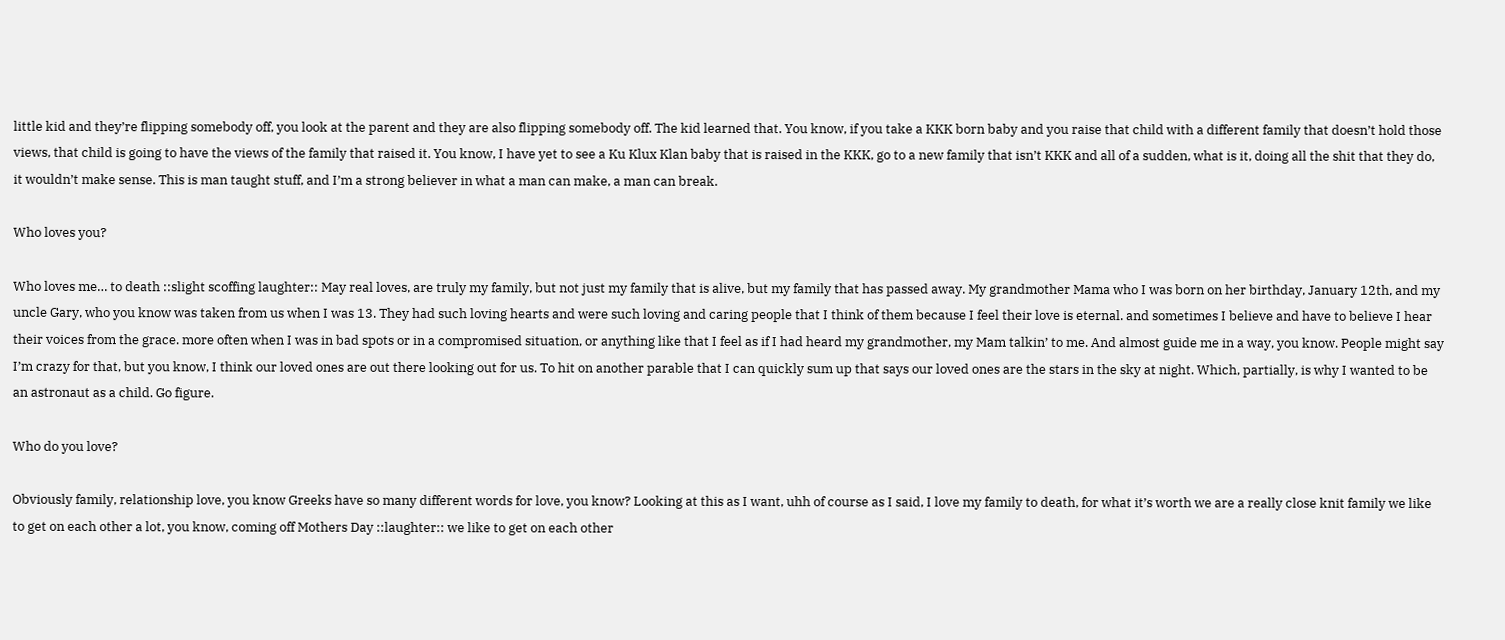little kid and they’re flipping somebody off, you look at the parent and they are also flipping somebody off. The kid learned that. You know, if you take a KKK born baby and you raise that child with a different family that doesn’t hold those views, that child is going to have the views of the family that raised it. You know, I have yet to see a Ku Klux Klan baby that is raised in the KKK, go to a new family that isn’t KKK and all of a sudden, what is it, doing all the shit that they do, it wouldn’t make sense. This is man taught stuff, and I’m a strong believer in what a man can make, a man can break.

Who loves you?

Who loves me… to death ::slight scoffing laughter:: May real loves, are truly my family, but not just my family that is alive, but my family that has passed away. My grandmother Mama who I was born on her birthday, January 12th, and my uncle Gary, who you know was taken from us when I was 13. They had such loving hearts and were such loving and caring people that I think of them because I feel their love is eternal. and sometimes I believe and have to believe I hear their voices from the grace. more often when I was in bad spots or in a compromised situation, or anything like that I feel as if I had heard my grandmother, my Mam talkin’ to me. And almost guide me in a way, you know. People might say I’m crazy for that, but you know, I think our loved ones are out there looking out for us. To hit on another parable that I can quickly sum up that says our loved ones are the stars in the sky at night. Which, partially, is why I wanted to be an astronaut as a child. Go figure.

Who do you love?

Obviously family, relationship love, you know Greeks have so many different words for love, you know? Looking at this as I want, uhh of course as I said, I love my family to death, for what it’s worth we are a really close knit family we like to get on each other a lot, you know, coming off Mothers Day ::laughter:: we like to get on each other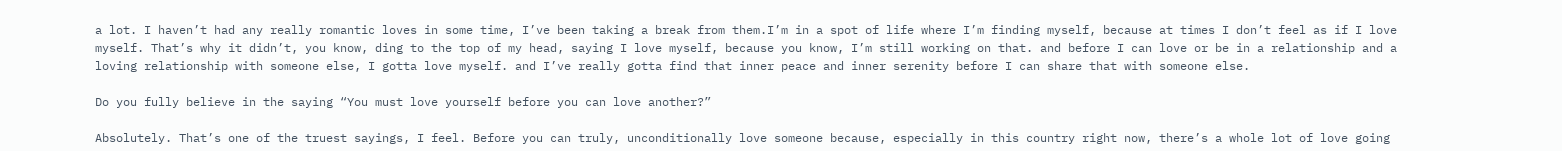a lot. I haven’t had any really romantic loves in some time, I’ve been taking a break from them.I’m in a spot of life where I’m finding myself, because at times I don’t feel as if I love myself. That’s why it didn’t, you know, ding to the top of my head, saying I love myself, because you know, I’m still working on that. and before I can love or be in a relationship and a loving relationship with someone else, I gotta love myself. and I’ve really gotta find that inner peace and inner serenity before I can share that with someone else.

Do you fully believe in the saying “You must love yourself before you can love another?”

Absolutely. That’s one of the truest sayings, I feel. Before you can truly, unconditionally love someone because, especially in this country right now, there’s a whole lot of love going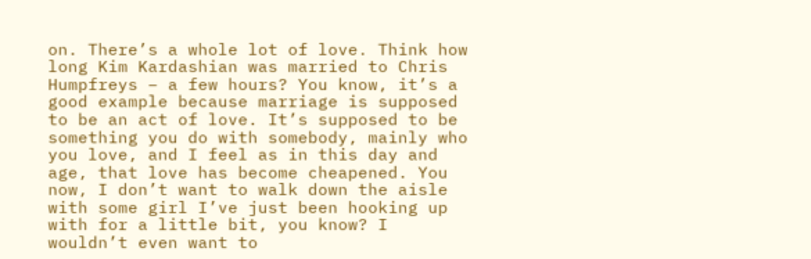on. There’s a whole lot of love. Think how long Kim Kardashian was married to Chris Humpfreys – a few hours? You know, it’s a good example because marriage is supposed to be an act of love. It’s supposed to be something you do with somebody, mainly who you love, and I feel as in this day and age, that love has become cheapened. You now, I don’t want to walk down the aisle with some girl I’ve just been hooking up with for a little bit, you know? I wouldn’t even want to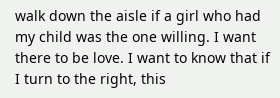walk down the aisle if a girl who had my child was the one willing. I want there to be love. I want to know that if I turn to the right, this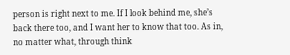person is right next to me. If I look behind me, she’s back there too, and I want her to know that too. As in, no matter what, through think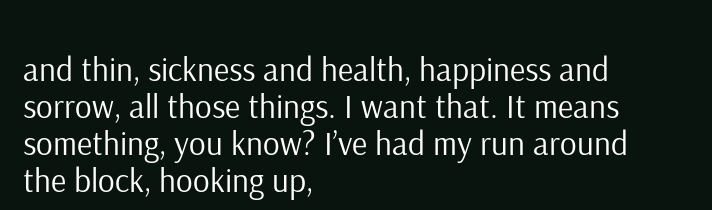and thin, sickness and health, happiness and sorrow, all those things. I want that. It means something, you know? I’ve had my run around the block, hooking up,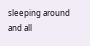sleeping around and all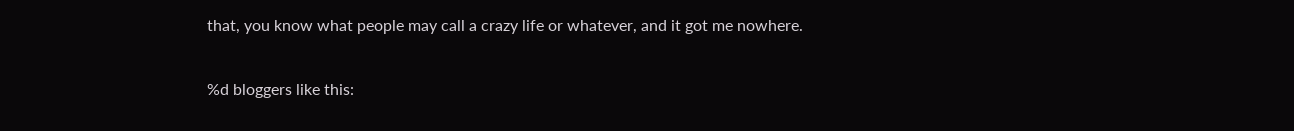that, you know what people may call a crazy life or whatever, and it got me nowhere.

%d bloggers like this: